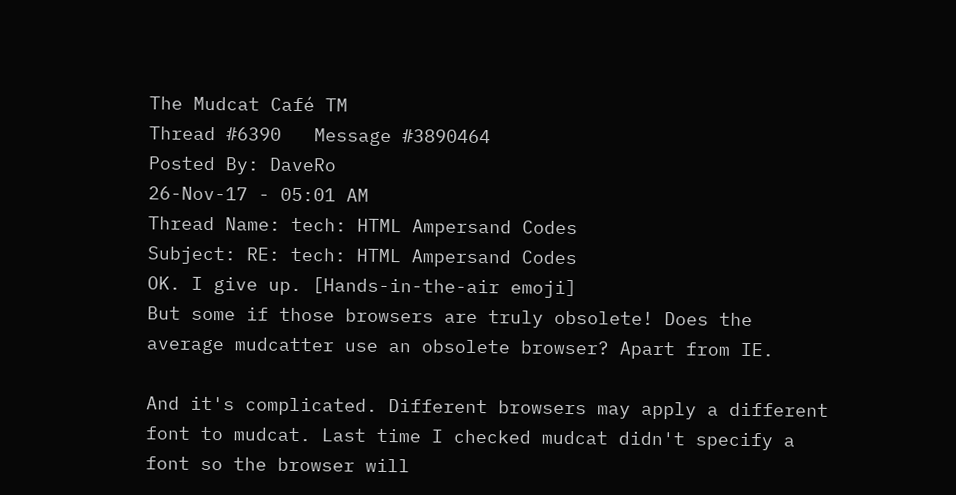The Mudcat Café TM
Thread #6390   Message #3890464
Posted By: DaveRo
26-Nov-17 - 05:01 AM
Thread Name: tech: HTML Ampersand Codes
Subject: RE: tech: HTML Ampersand Codes
OK. I give up. [Hands-in-the-air emoji]
But some if those browsers are truly obsolete! Does the average mudcatter use an obsolete browser? Apart from IE.

And it's complicated. Different browsers may apply a different font to mudcat. Last time I checked mudcat didn't specify a font so the browser will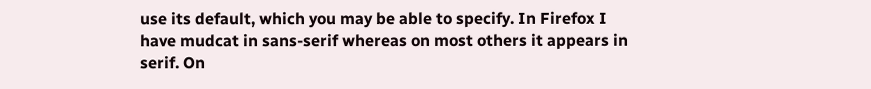use its default, which you may be able to specify. In Firefox I have mudcat in sans-serif whereas on most others it appears in serif. On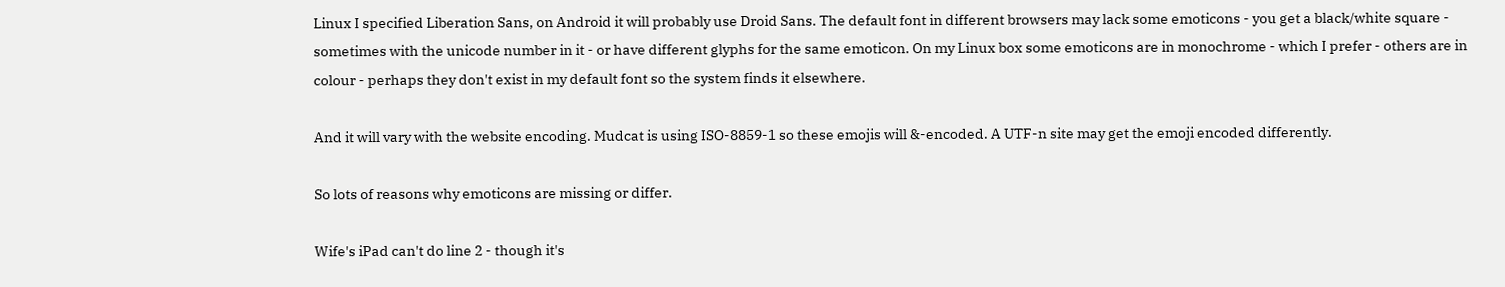Linux I specified Liberation Sans, on Android it will probably use Droid Sans. The default font in different browsers may lack some emoticons - you get a black/white square - sometimes with the unicode number in it - or have different glyphs for the same emoticon. On my Linux box some emoticons are in monochrome - which I prefer - others are in colour - perhaps they don't exist in my default font so the system finds it elsewhere.

And it will vary with the website encoding. Mudcat is using ISO-8859-1 so these emojis will &-encoded. A UTF-n site may get the emoji encoded differently.

So lots of reasons why emoticons are missing or differ.

Wife's iPad can't do line 2 - though it's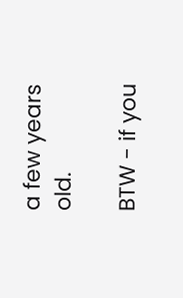a few years old.

BTW - if you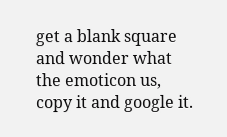get a blank square and wonder what the emoticon us, copy it and google it.